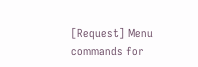[Request] Menu commands for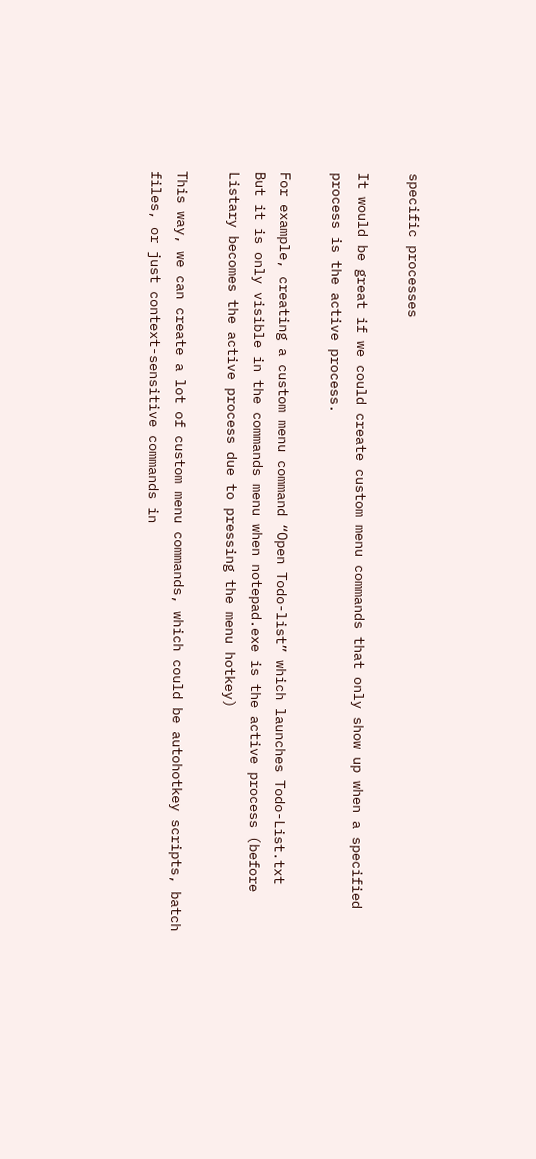specific processes

It would be great if we could create custom menu commands that only show up when a specified process is the active process.

For example, creating a custom menu command “Open Todo-list” which launches Todo-List.txt
But it is only visible in the commands menu when notepad.exe is the active process (before Listary becomes the active process due to pressing the menu hotkey)

This way, we can create a lot of custom menu commands, which could be autohotkey scripts, batch files, or just context-sensitive commands in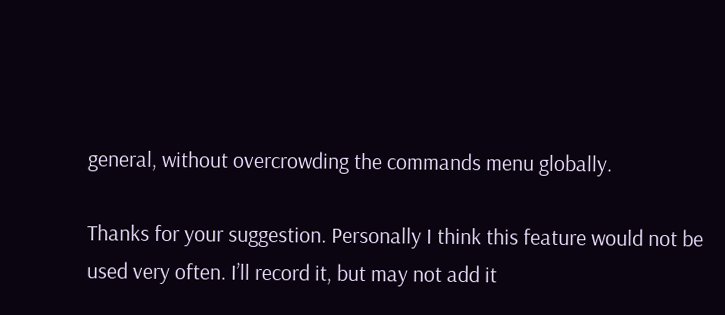general, without overcrowding the commands menu globally.

Thanks for your suggestion. Personally I think this feature would not be used very often. I’ll record it, but may not add it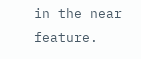in the near feature.